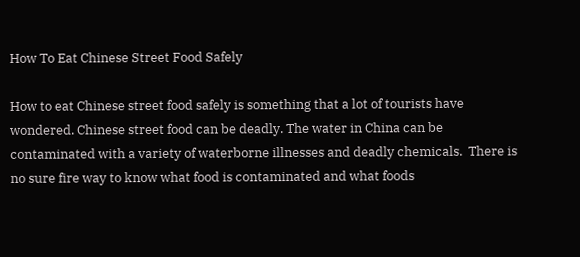How To Eat Chinese Street Food Safely

How to eat Chinese street food safely is something that a lot of tourists have wondered. Chinese street food can be deadly. The water in China can be contaminated with a variety of waterborne illnesses and deadly chemicals.  There is no sure fire way to know what food is contaminated and what foods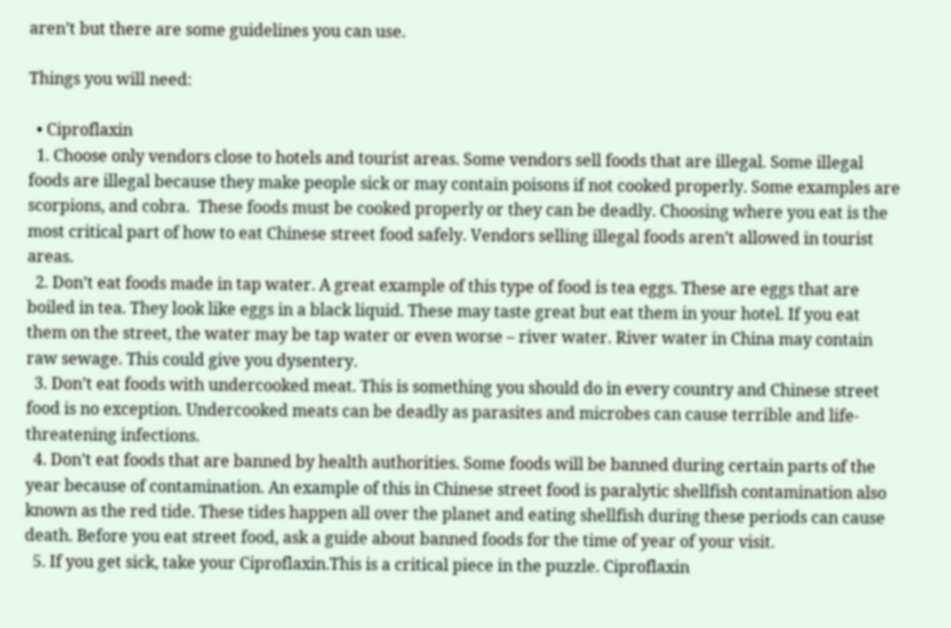aren’t but there are some guidelines you can use.

Things you will need:

  • Ciproflaxin
  1. Choose only vendors close to hotels and tourist areas. Some vendors sell foods that are illegal. Some illegal foods are illegal because they make people sick or may contain poisons if not cooked properly. Some examples are scorpions, and cobra.  These foods must be cooked properly or they can be deadly. Choosing where you eat is the most critical part of how to eat Chinese street food safely. Vendors selling illegal foods aren’t allowed in tourist areas.
  2. Don’t eat foods made in tap water. A great example of this type of food is tea eggs. These are eggs that are boiled in tea. They look like eggs in a black liquid. These may taste great but eat them in your hotel. If you eat them on the street, the water may be tap water or even worse – river water. River water in China may contain raw sewage. This could give you dysentery.
  3. Don’t eat foods with undercooked meat. This is something you should do in every country and Chinese street food is no exception. Undercooked meats can be deadly as parasites and microbes can cause terrible and life-threatening infections.
  4. Don’t eat foods that are banned by health authorities. Some foods will be banned during certain parts of the year because of contamination. An example of this in Chinese street food is paralytic shellfish contamination also known as the red tide. These tides happen all over the planet and eating shellfish during these periods can cause death. Before you eat street food, ask a guide about banned foods for the time of year of your visit.
  5. If you get sick, take your Ciproflaxin.This is a critical piece in the puzzle. Ciproflaxin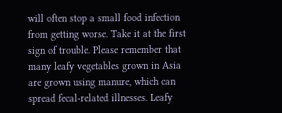will often stop a small food infection from getting worse. Take it at the first sign of trouble. Please remember that many leafy vegetables grown in Asia are grown using manure, which can spread fecal-related illnesses. Leafy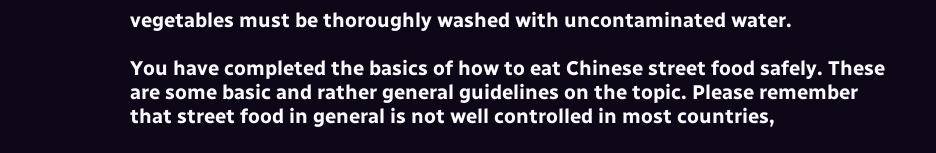vegetables must be thoroughly washed with uncontaminated water.

You have completed the basics of how to eat Chinese street food safely. These are some basic and rather general guidelines on the topic. Please remember that street food in general is not well controlled in most countries,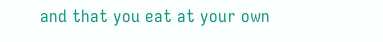and that you eat at your own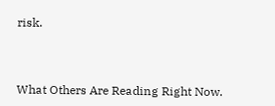risk.



What Others Are Reading Right Now.